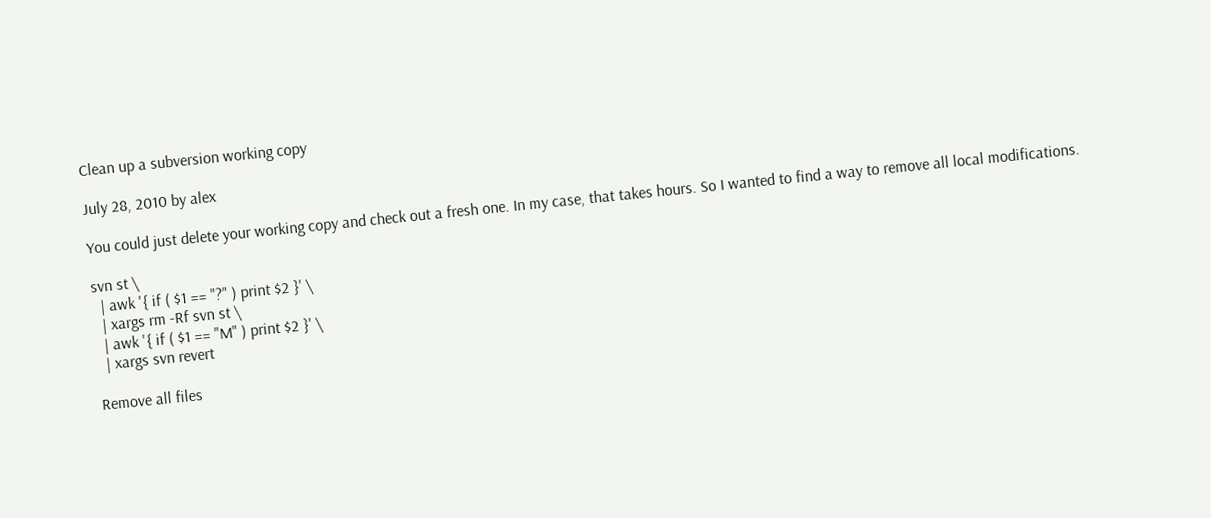Clean up a subversion working copy

July 28, 2010 by alex

You could just delete your working copy and check out a fresh one. In my case, that takes hours. So I wanted to find a way to remove all local modifications.

svn st \
  | awk '{ if ( $1 == "?" ) print $2 }' \
  | xargs rm -Rf svn st \
  | awk '{ if ( $1 == "M" ) print $2 }' \
  | xargs svn revert

Remove all files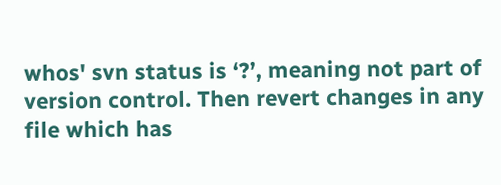whos' svn status is ‘?’, meaning not part of version control. Then revert changes in any file which has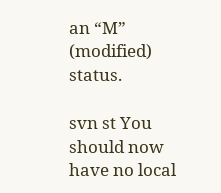an “M” (modified) status.

svn st You should now have no local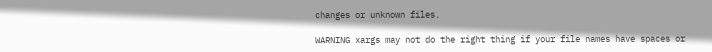changes or unknown files.

WARNING xargs may not do the right thing if your file names have spaces or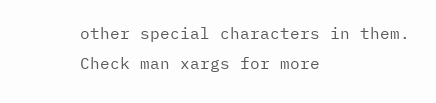other special characters in them. Check man xargs for more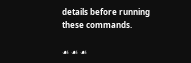details before running these commands.

☙ ☙ ☙